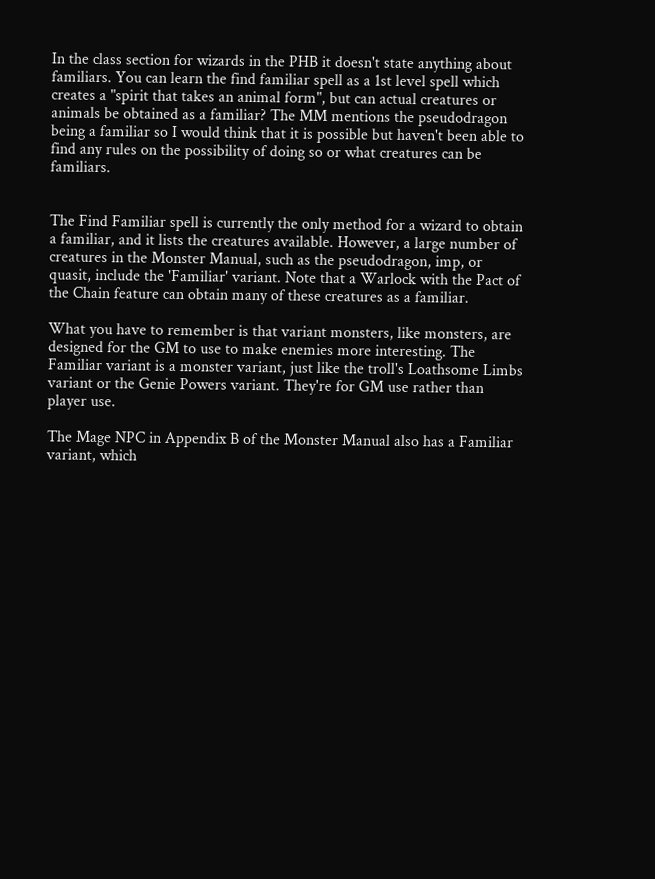In the class section for wizards in the PHB it doesn't state anything about familiars. You can learn the find familiar spell as a 1st level spell which creates a "spirit that takes an animal form", but can actual creatures or animals be obtained as a familiar? The MM mentions the pseudodragon being a familiar so I would think that it is possible but haven't been able to find any rules on the possibility of doing so or what creatures can be familiars.


The Find Familiar spell is currently the only method for a wizard to obtain a familiar, and it lists the creatures available. However, a large number of creatures in the Monster Manual, such as the pseudodragon, imp, or quasit, include the 'Familiar' variant. Note that a Warlock with the Pact of the Chain feature can obtain many of these creatures as a familiar.

What you have to remember is that variant monsters, like monsters, are designed for the GM to use to make enemies more interesting. The Familiar variant is a monster variant, just like the troll's Loathsome Limbs variant or the Genie Powers variant. They're for GM use rather than player use.

The Mage NPC in Appendix B of the Monster Manual also has a Familiar variant, which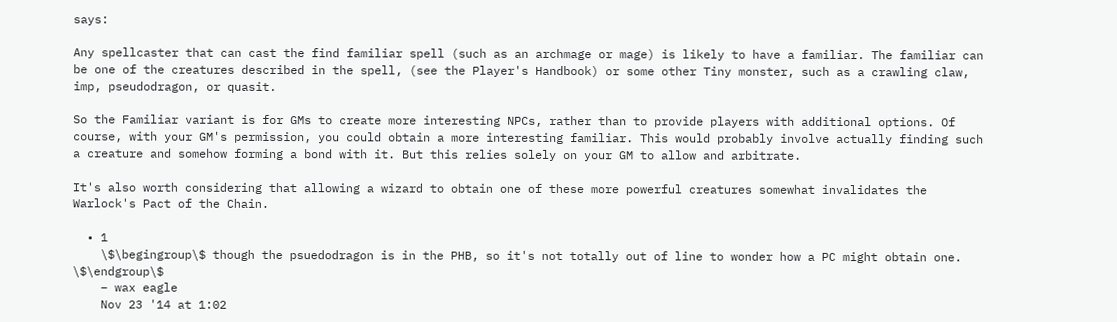says:

Any spellcaster that can cast the find familiar spell (such as an archmage or mage) is likely to have a familiar. The familiar can be one of the creatures described in the spell, (see the Player's Handbook) or some other Tiny monster, such as a crawling claw, imp, pseudodragon, or quasit.

So the Familiar variant is for GMs to create more interesting NPCs, rather than to provide players with additional options. Of course, with your GM's permission, you could obtain a more interesting familiar. This would probably involve actually finding such a creature and somehow forming a bond with it. But this relies solely on your GM to allow and arbitrate.

It's also worth considering that allowing a wizard to obtain one of these more powerful creatures somewhat invalidates the Warlock's Pact of the Chain.

  • 1
    \$\begingroup\$ though the psuedodragon is in the PHB, so it's not totally out of line to wonder how a PC might obtain one. \$\endgroup\$
    – wax eagle
    Nov 23 '14 at 1:02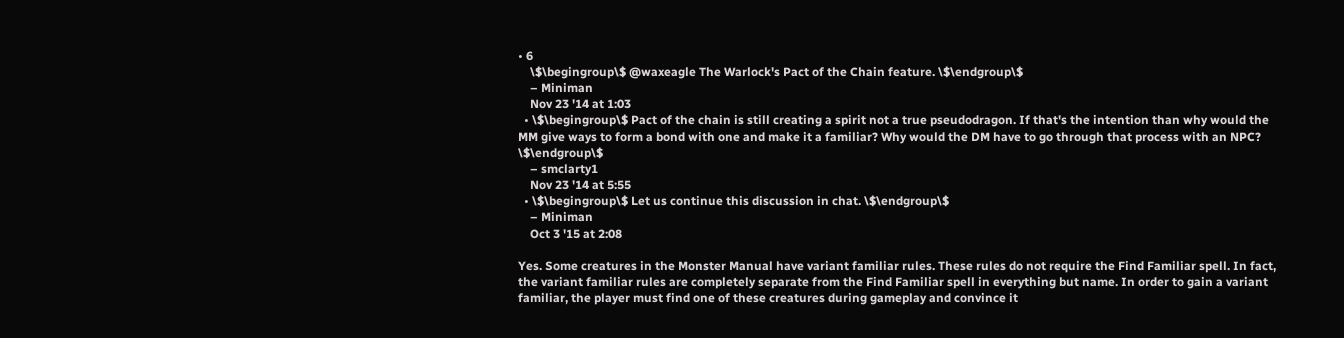• 6
    \$\begingroup\$ @waxeagle The Warlock's Pact of the Chain feature. \$\endgroup\$
    – Miniman
    Nov 23 '14 at 1:03
  • \$\begingroup\$ Pact of the chain is still creating a spirit not a true pseudodragon. If that's the intention than why would the MM give ways to form a bond with one and make it a familiar? Why would the DM have to go through that process with an NPC? \$\endgroup\$
    – smclarty1
    Nov 23 '14 at 5:55
  • \$\begingroup\$ Let us continue this discussion in chat. \$\endgroup\$
    – Miniman
    Oct 3 '15 at 2:08

Yes. Some creatures in the Monster Manual have variant familiar rules. These rules do not require the Find Familiar spell. In fact, the variant familiar rules are completely separate from the Find Familiar spell in everything but name. In order to gain a variant familiar, the player must find one of these creatures during gameplay and convince it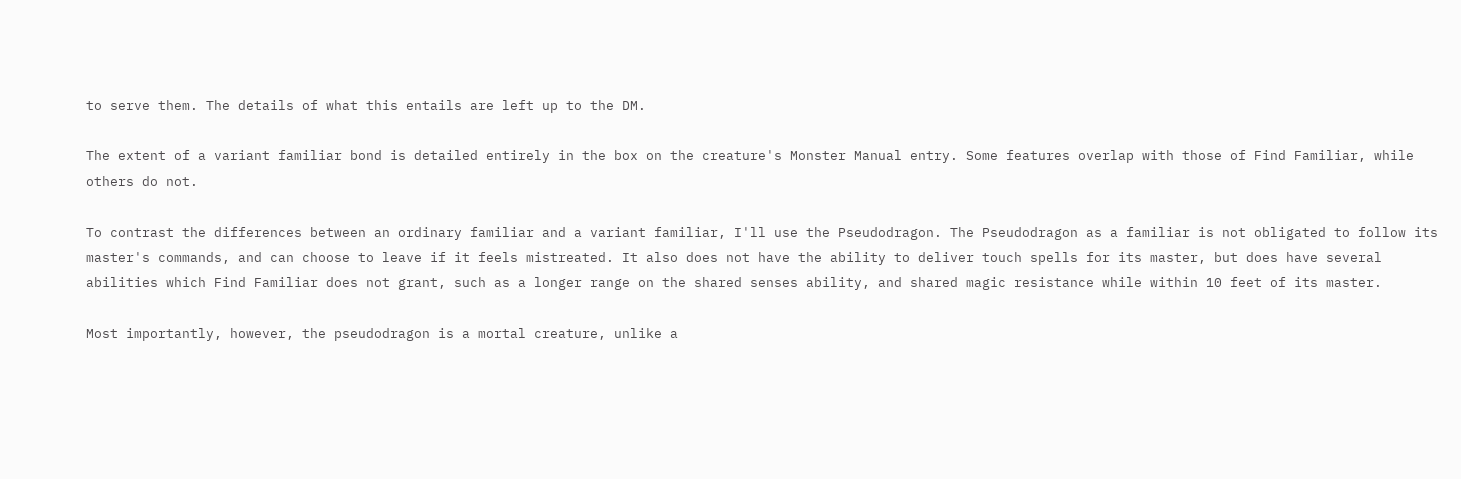to serve them. The details of what this entails are left up to the DM.

The extent of a variant familiar bond is detailed entirely in the box on the creature's Monster Manual entry. Some features overlap with those of Find Familiar, while others do not.

To contrast the differences between an ordinary familiar and a variant familiar, I'll use the Pseudodragon. The Pseudodragon as a familiar is not obligated to follow its master's commands, and can choose to leave if it feels mistreated. It also does not have the ability to deliver touch spells for its master, but does have several abilities which Find Familiar does not grant, such as a longer range on the shared senses ability, and shared magic resistance while within 10 feet of its master.

Most importantly, however, the pseudodragon is a mortal creature, unlike a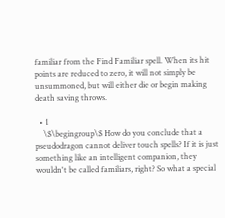familiar from the Find Familiar spell. When its hit points are reduced to zero, it will not simply be unsummoned, but will either die or begin making death saving throws.

  • 1
    \$\begingroup\$ How do you conclude that a pseudodragon cannot deliver touch spells? If it is just something like an intelligent companion, they wouldn't be called familiars, right? So what a special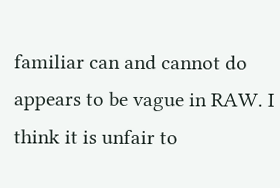familiar can and cannot do appears to be vague in RAW. I think it is unfair to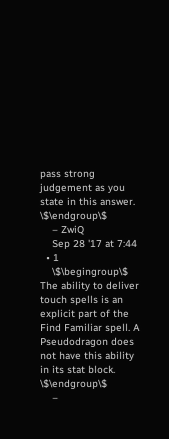pass strong judgement as you state in this answer. \$\endgroup\$
    – ZwiQ
    Sep 28 '17 at 7:44
  • 1
    \$\begingroup\$ The ability to deliver touch spells is an explicit part of the Find Familiar spell. A Pseudodragon does not have this ability in its stat block. \$\endgroup\$
    –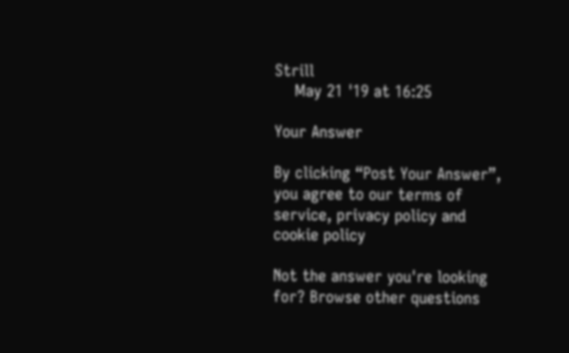Strill
    May 21 '19 at 16:25

Your Answer

By clicking “Post Your Answer”, you agree to our terms of service, privacy policy and cookie policy

Not the answer you're looking for? Browse other questions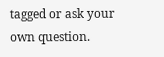tagged or ask your own question.